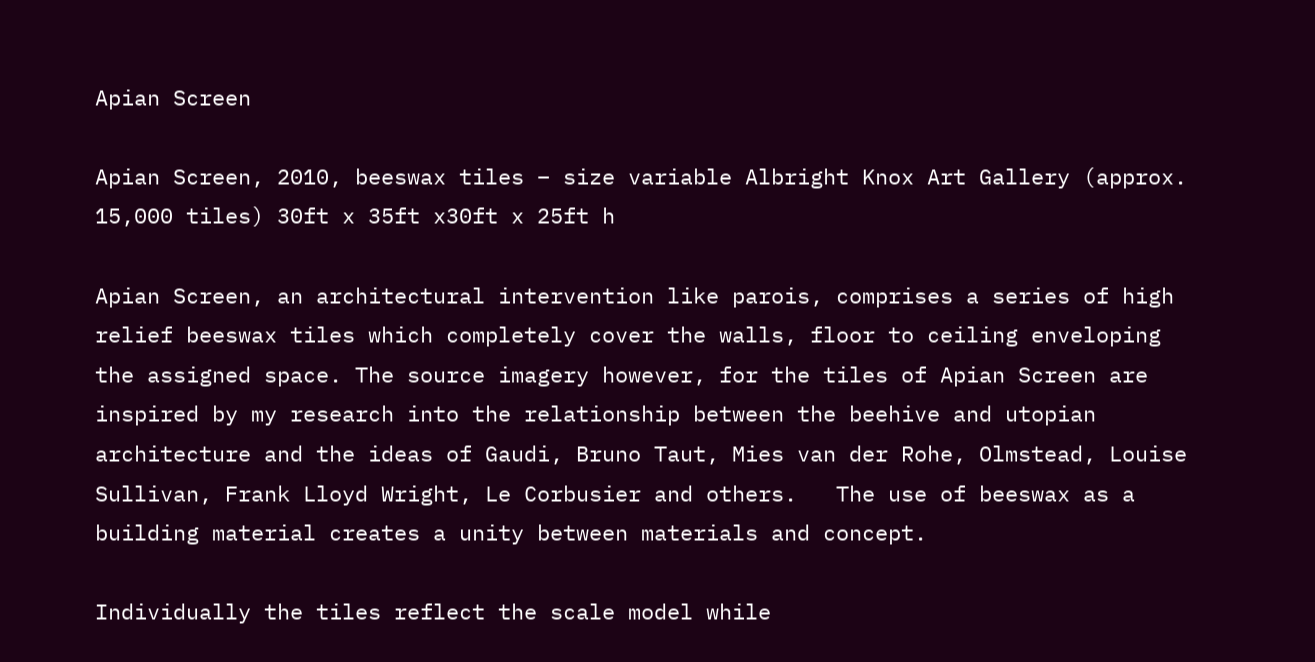Apian Screen

Apian Screen, 2010, beeswax tiles – size variable Albright Knox Art Gallery (approx. 15,000 tiles) 30ft x 35ft x30ft x 25ft h

Apian Screen, an architectural intervention like parois, comprises a series of high relief beeswax tiles which completely cover the walls, floor to ceiling enveloping the assigned space. The source imagery however, for the tiles of Apian Screen are inspired by my research into the relationship between the beehive and utopian architecture and the ideas of Gaudi, Bruno Taut, Mies van der Rohe, Olmstead, Louise Sullivan, Frank Lloyd Wright, Le Corbusier and others.   The use of beeswax as a building material creates a unity between materials and concept.

Individually the tiles reflect the scale model while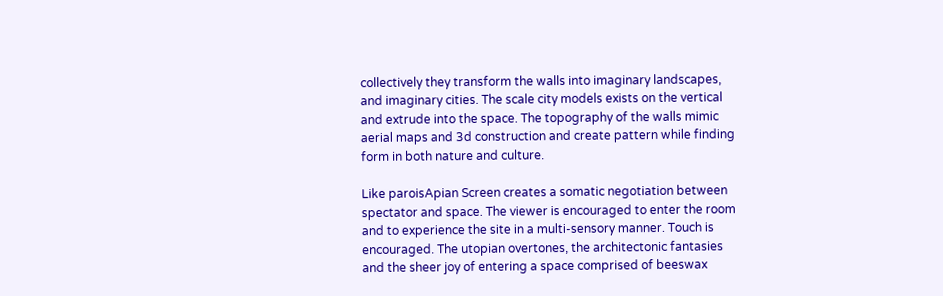collectively they transform the walls into imaginary landscapes, and imaginary cities. The scale city models exists on the vertical and extrude into the space. The topography of the walls mimic aerial maps and 3d construction and create pattern while finding form in both nature and culture.

Like paroisApian Screen creates a somatic negotiation between spectator and space. The viewer is encouraged to enter the room and to experience the site in a multi-sensory manner. Touch is encouraged. The utopian overtones, the architectonic fantasies and the sheer joy of entering a space comprised of beeswax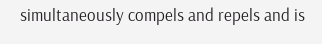simultaneously compels and repels and is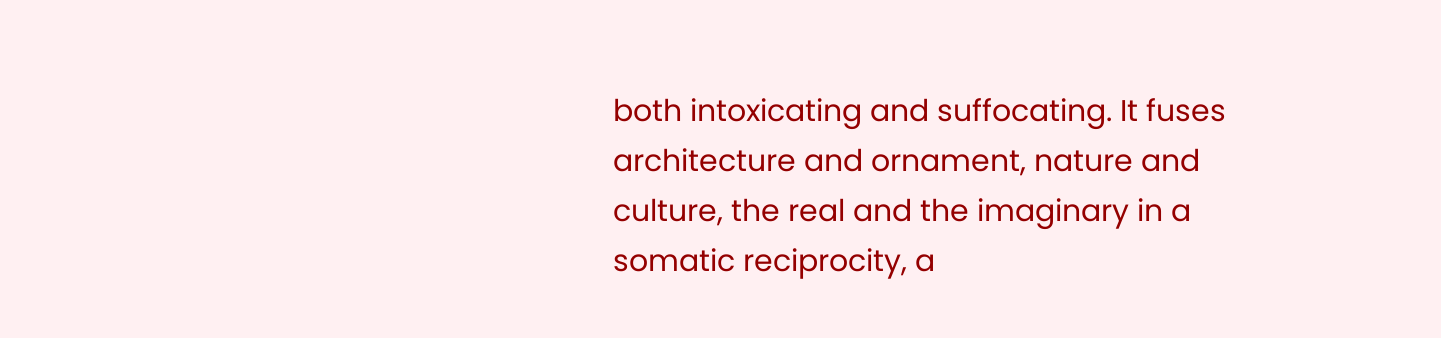both intoxicating and suffocating. It fuses architecture and ornament, nature and culture, the real and the imaginary in a somatic reciprocity, a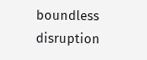boundless disruption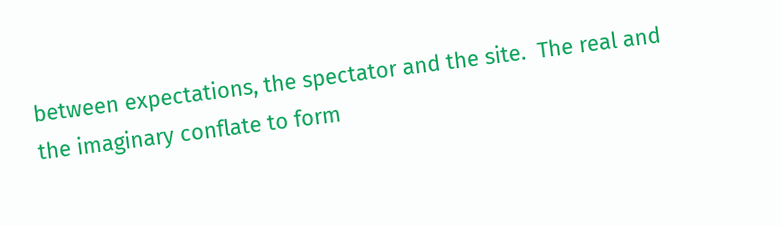between expectations, the spectator and the site.  The real and the imaginary conflate to form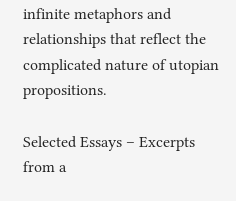infinite metaphors and relationships that reflect the complicated nature of utopian propositions.

Selected Essays – Excerpts from a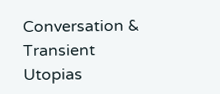Conversation & Transient Utopias